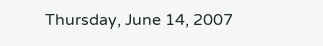Thursday, June 14, 2007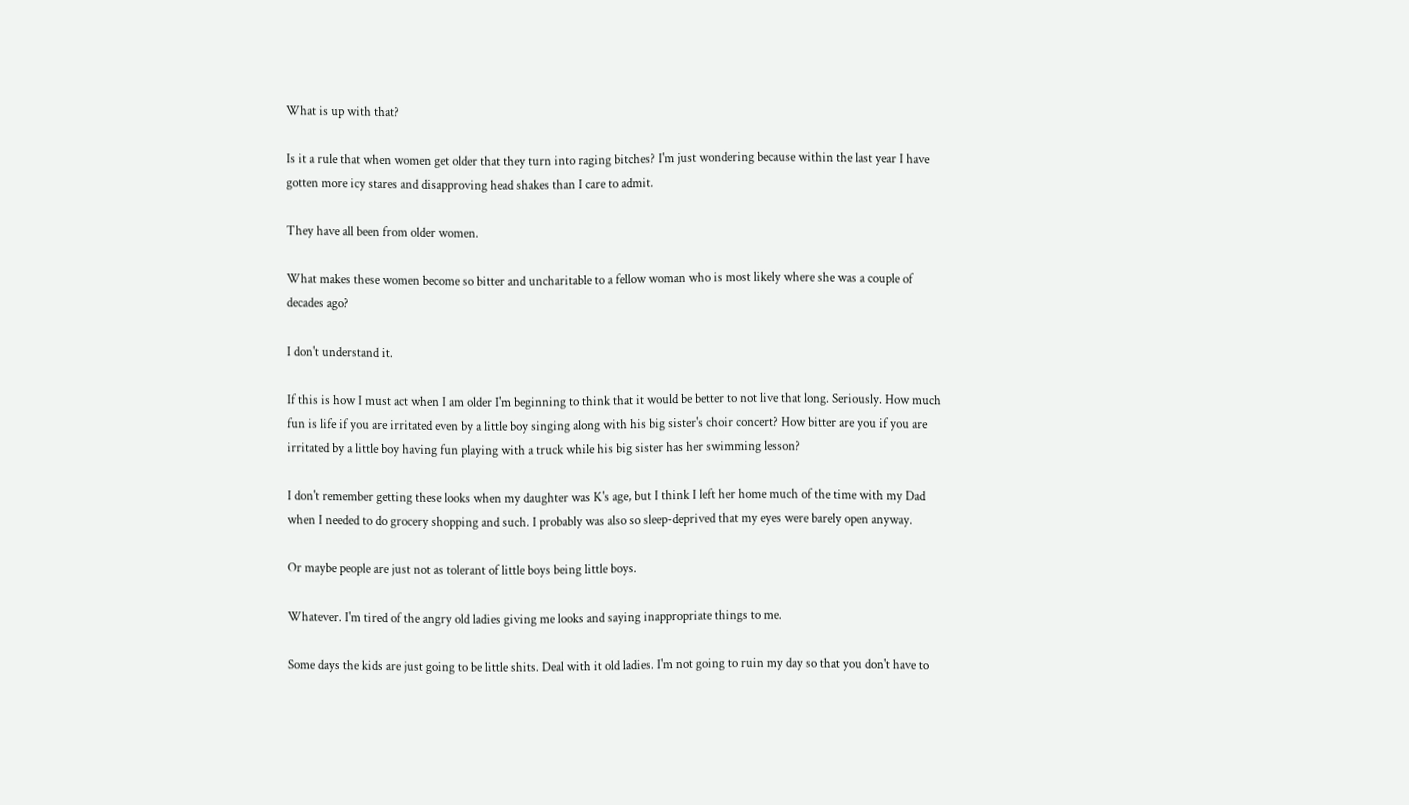What is up with that?

Is it a rule that when women get older that they turn into raging bitches? I'm just wondering because within the last year I have gotten more icy stares and disapproving head shakes than I care to admit.

They have all been from older women.

What makes these women become so bitter and uncharitable to a fellow woman who is most likely where she was a couple of decades ago?

I don't understand it.

If this is how I must act when I am older I'm beginning to think that it would be better to not live that long. Seriously. How much fun is life if you are irritated even by a little boy singing along with his big sister's choir concert? How bitter are you if you are irritated by a little boy having fun playing with a truck while his big sister has her swimming lesson?

I don't remember getting these looks when my daughter was K's age, but I think I left her home much of the time with my Dad when I needed to do grocery shopping and such. I probably was also so sleep-deprived that my eyes were barely open anyway.

Or maybe people are just not as tolerant of little boys being little boys.

Whatever. I'm tired of the angry old ladies giving me looks and saying inappropriate things to me.

Some days the kids are just going to be little shits. Deal with it old ladies. I'm not going to ruin my day so that you don't have to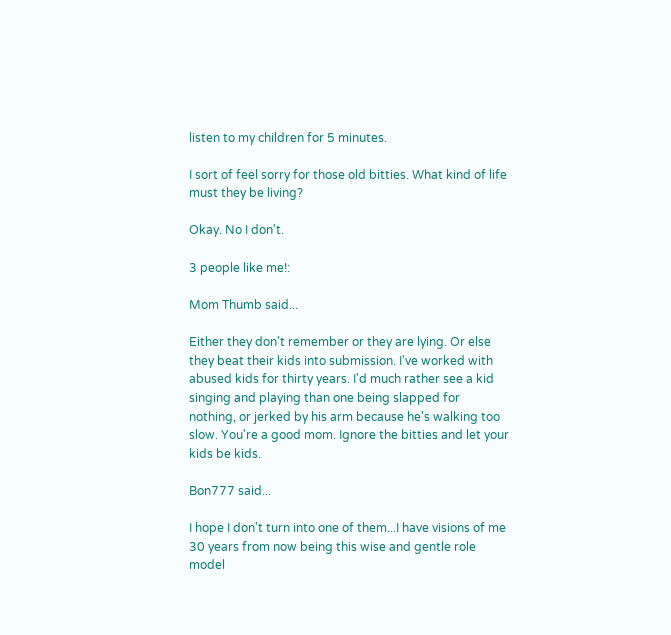listen to my children for 5 minutes.

I sort of feel sorry for those old bitties. What kind of life must they be living?

Okay. No I don't.

3 people like me!:

Mom Thumb said...

Either they don't remember or they are lying. Or else they beat their kids into submission. I've worked with abused kids for thirty years. I'd much rather see a kid singing and playing than one being slapped for nothing, or jerked by his arm because he's walking too slow. You're a good mom. Ignore the bitties and let your kids be kids.

Bon777 said...

I hope I don't turn into one of them...I have visions of me 30 years from now being this wise and gentle role model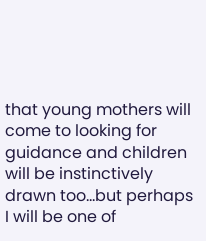that young mothers will come to looking for guidance and children will be instinctively drawn too...but perhaps I will be one of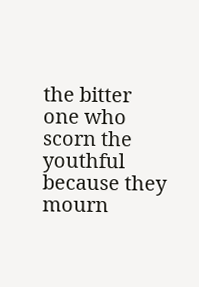the bitter one who scorn the youthful because they mourn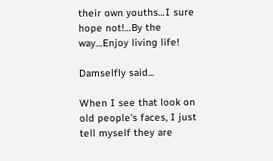their own youths…I sure hope not!…By the way…Enjoy living life!

Damselfly said...

When I see that look on old people's faces, I just tell myself they are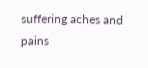suffering aches and pains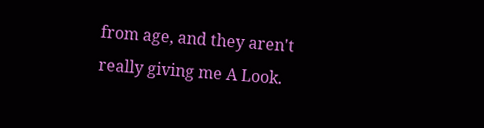from age, and they aren't really giving me A Look.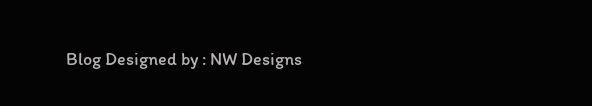Blog Designed by : NW Designs